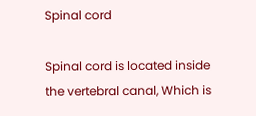Spinal cord

Spinal cord is located inside the vertebral canal, Which is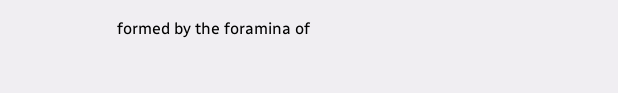formed by the foramina of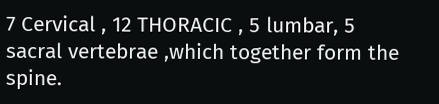7 Cervical , 12 THORACIC , 5 lumbar, 5 sacral vertebrae ,which together form the spine.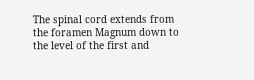The spinal cord extends from the foramen Magnum down to the level of the first and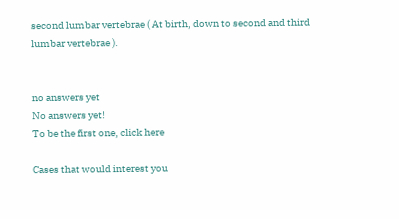second lumbar vertebrae ( At birth, down to second and third lumbar vertebrae ).


no answers yet
No answers yet!
To be the first one, click here

Cases that would interest you